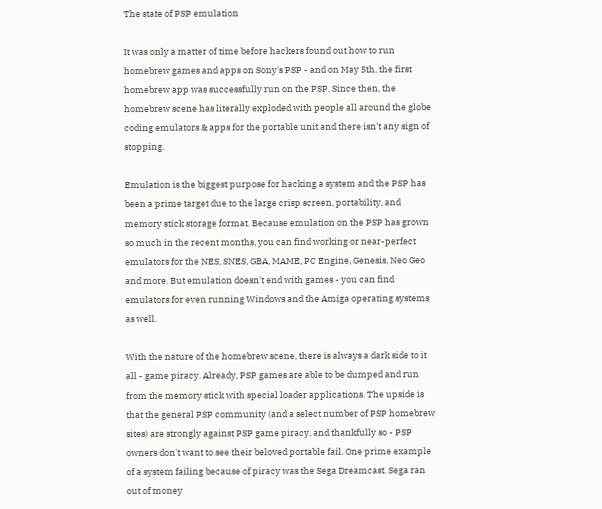The state of PSP emulation

It was only a matter of time before hackers found out how to run homebrew games and apps on Sony's PSP - and on May 5th, the first homebrew app was successfully run on the PSP. Since then, the homebrew scene has literally exploded with people all around the globe coding emulators & apps for the portable unit and there isn't any sign of stopping.

Emulation is the biggest purpose for hacking a system and the PSP has been a prime target due to the large crisp screen, portability, and memory stick storage format. Because emulation on the PSP has grown so much in the recent months, you can find working or near-perfect emulators for the NES, SNES, GBA, MAME, PC Engine, Genesis, Neo Geo and more. But emulation doesn't end with games - you can find emulators for even running Windows and the Amiga operating systems as well.

With the nature of the homebrew scene, there is always a dark side to it all - game piracy. Already, PSP games are able to be dumped and run from the memory stick with special loader applications. The upside is that the general PSP community (and a select number of PSP homebrew sites) are strongly against PSP game piracy, and thankfully so - PSP owners don't want to see their beloved portable fail. One prime example of a system failing because of piracy was the Sega Dreamcast. Sega ran out of money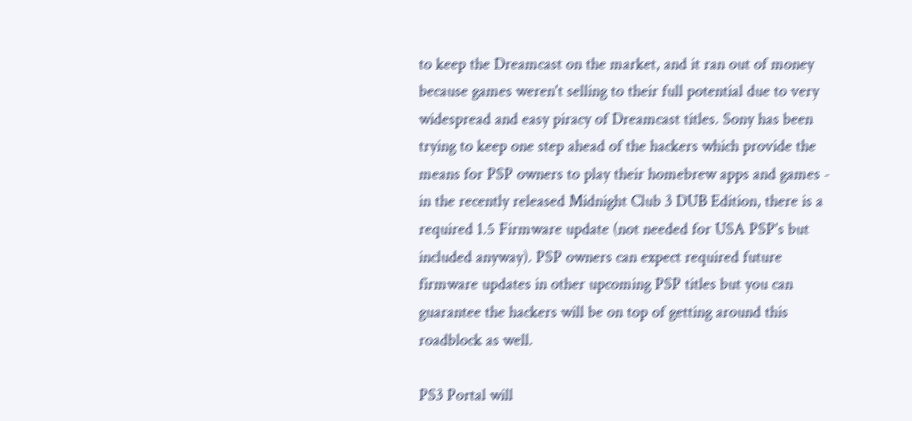to keep the Dreamcast on the market, and it ran out of money because games weren't selling to their full potential due to very widespread and easy piracy of Dreamcast titles. Sony has been trying to keep one step ahead of the hackers which provide the means for PSP owners to play their homebrew apps and games - in the recently released Midnight Club 3 DUB Edition, there is a required 1.5 Firmware update (not needed for USA PSP's but included anyway). PSP owners can expect required future firmware updates in other upcoming PSP titles but you can guarantee the hackers will be on top of getting around this roadblock as well.

PS3 Portal will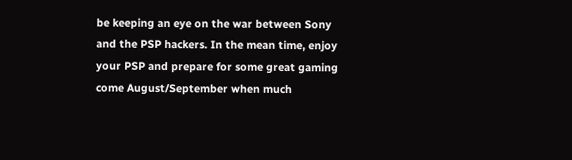be keeping an eye on the war between Sony and the PSP hackers. In the mean time, enjoy your PSP and prepare for some great gaming come August/September when much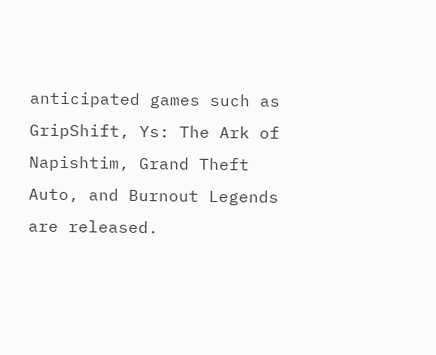anticipated games such as GripShift, Ys: The Ark of Napishtim, Grand Theft Auto, and Burnout Legends are released.